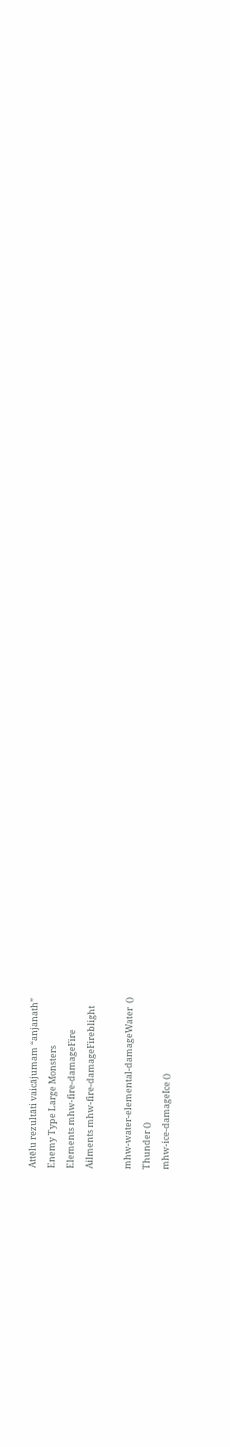Attēlu rezultāti vaicājumam “anjanath”
Enemy Type Large Monsters
Elements mhw-fire-damageFire
Ailments mhw-fire-damageFireblight

mhw-water-elemental-damageWater  ()
Thunder ()
mhw-ice-damageIce ()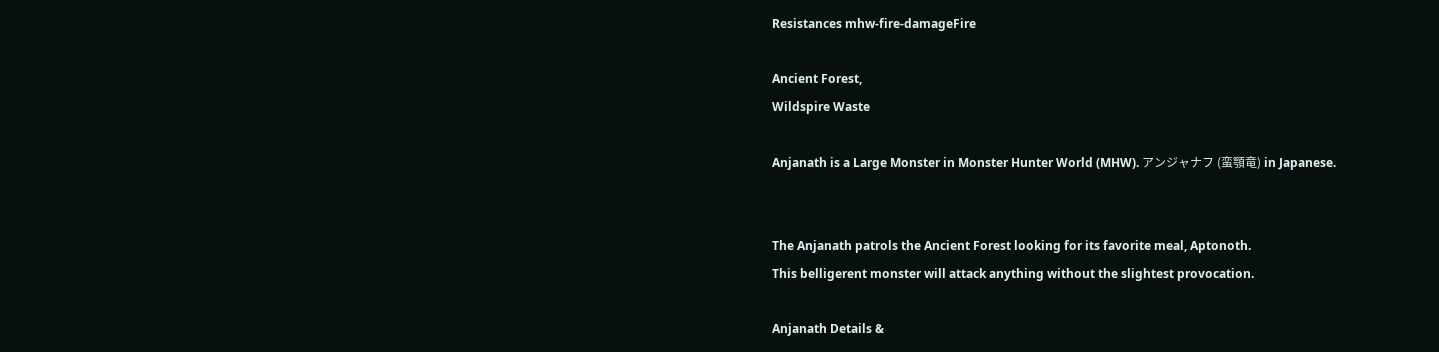Resistances mhw-fire-damageFire

Ancient Forest,
Wildspire Waste

Anjanath is a Large Monster in Monster Hunter World (MHW). アンジャナフ (蛮顎竜) in Japanese.


The Anjanath patrols the Ancient Forest looking for its favorite meal, Aptonoth.
This belligerent monster will attack anything without the slightest provocation.

Anjanath Details &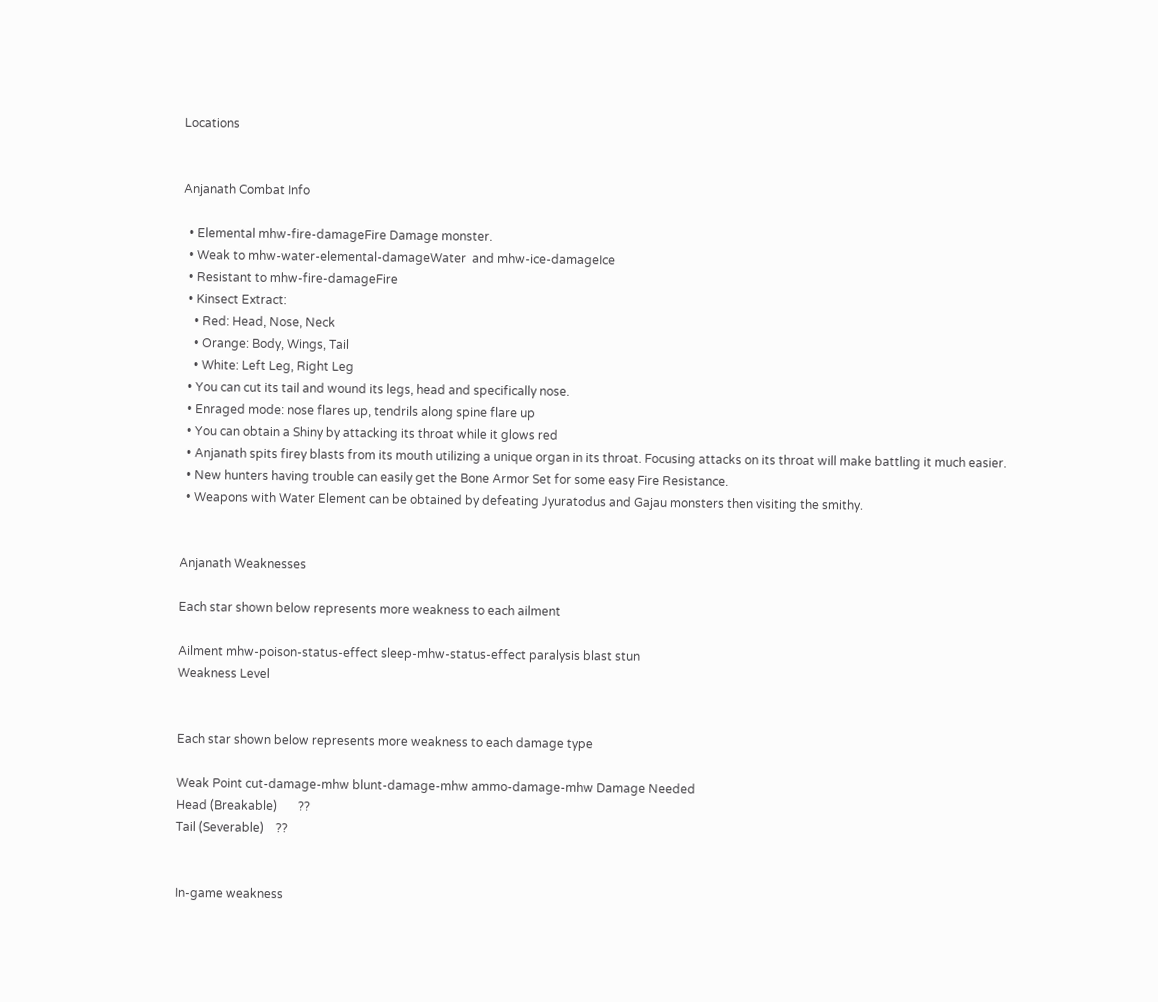Locations


Anjanath Combat Info

  • Elemental mhw-fire-damageFire Damage monster.
  • Weak to mhw-water-elemental-damageWater  and mhw-ice-damageIce
  • Resistant to mhw-fire-damageFire
  • Kinsect Extract:
    • Red: Head, Nose, Neck
    • Orange: Body, Wings, Tail
    • White: Left Leg, Right Leg
  • You can cut its tail and wound its legs, head and specifically nose.
  • Enraged mode: nose flares up, tendrils along spine flare up
  • You can obtain a Shiny by attacking its throat while it glows red
  • Anjanath spits firey blasts from its mouth utilizing a unique organ in its throat. Focusing attacks on its throat will make battling it much easier.
  • New hunters having trouble can easily get the Bone Armor Set for some easy Fire Resistance.
  • Weapons with Water Element can be obtained by defeating Jyuratodus and Gajau monsters then visiting the smithy.


Anjanath Weaknesses

Each star shown below represents more weakness to each ailment

Ailment mhw-poison-status-effect sleep-mhw-status-effect paralysis blast stun
Weakness Level


Each star shown below represents more weakness to each damage type

Weak Point cut-damage-mhw blunt-damage-mhw ammo-damage-mhw Damage Needed
Head (Breakable)       ??
Tail (Severable)    ??


In-game weakness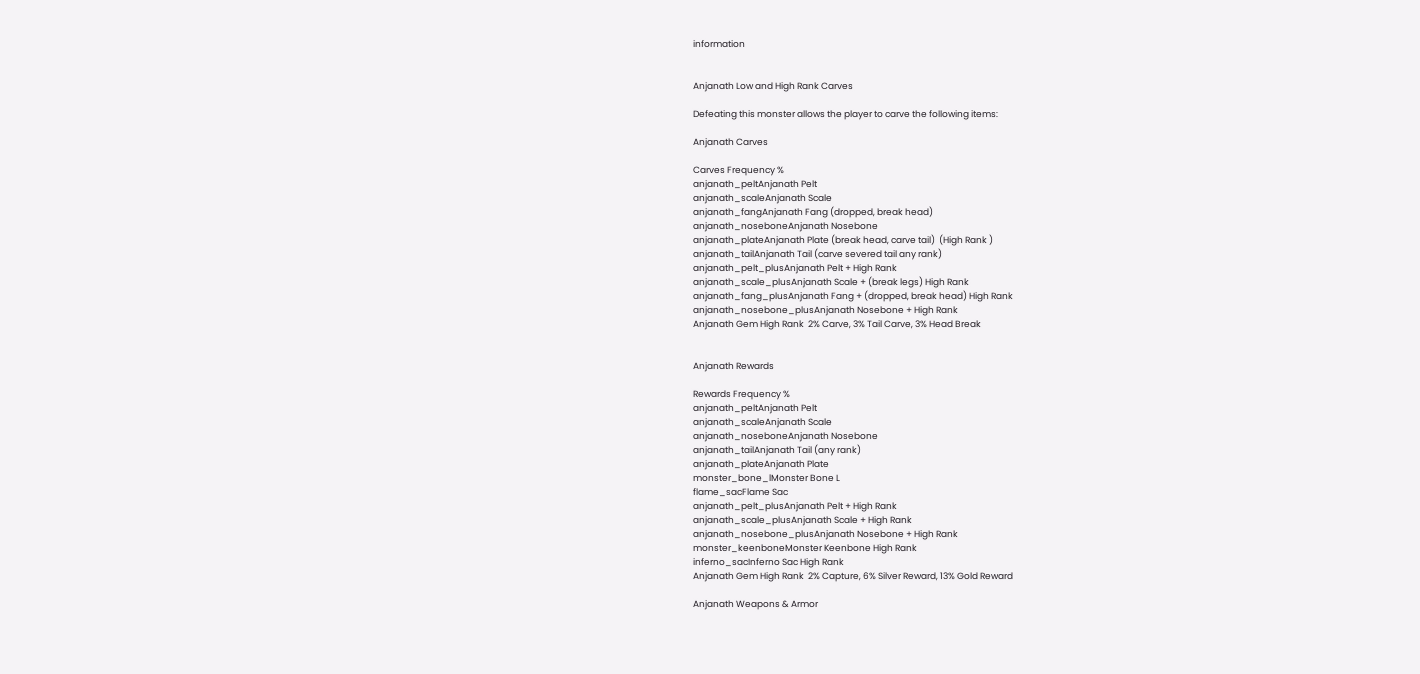information


Anjanath Low and High Rank Carves

Defeating this monster allows the player to carve the following items:

Anjanath Carves

Carves Frequency %
anjanath_peltAnjanath Pelt
anjanath_scaleAnjanath Scale
anjanath_fangAnjanath Fang (dropped, break head)
anjanath_noseboneAnjanath Nosebone
anjanath_plateAnjanath Plate (break head, carve tail)  (High Rank )
anjanath_tailAnjanath Tail (carve severed tail any rank)
anjanath_pelt_plusAnjanath Pelt + High Rank
anjanath_scale_plusAnjanath Scale + (break legs) High Rank
anjanath_fang_plusAnjanath Fang + (dropped, break head) High Rank
anjanath_nosebone_plusAnjanath Nosebone + High Rank
Anjanath Gem High Rank  2% Carve, 3% Tail Carve, 3% Head Break


Anjanath Rewards

Rewards Frequency %
anjanath_peltAnjanath Pelt
anjanath_scaleAnjanath Scale
anjanath_noseboneAnjanath Nosebone
anjanath_tailAnjanath Tail (any rank)
anjanath_plateAnjanath Plate
monster_bone_lMonster Bone L
flame_sacFlame Sac
anjanath_pelt_plusAnjanath Pelt + High Rank
anjanath_scale_plusAnjanath Scale + High Rank
anjanath_nosebone_plusAnjanath Nosebone + High Rank
monster_keenboneMonster Keenbone High Rank
inferno_sacInferno Sac High Rank
Anjanath Gem High Rank  2% Capture, 6% Silver Reward, 13% Gold Reward

Anjanath Weapons & Armor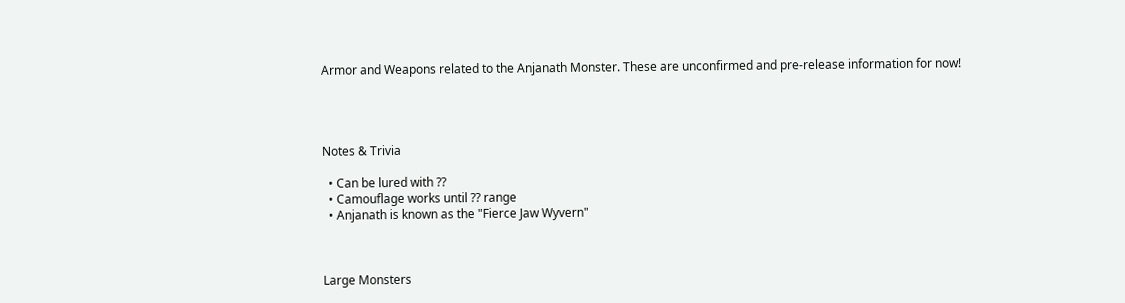Armor and Weapons related to the Anjanath Monster. These are unconfirmed and pre-release information for now!




Notes & Trivia

  • Can be lured with ??
  • Camouflage works until ?? range
  • Anjanath is known as the "Fierce Jaw Wyvern"



Large Monsters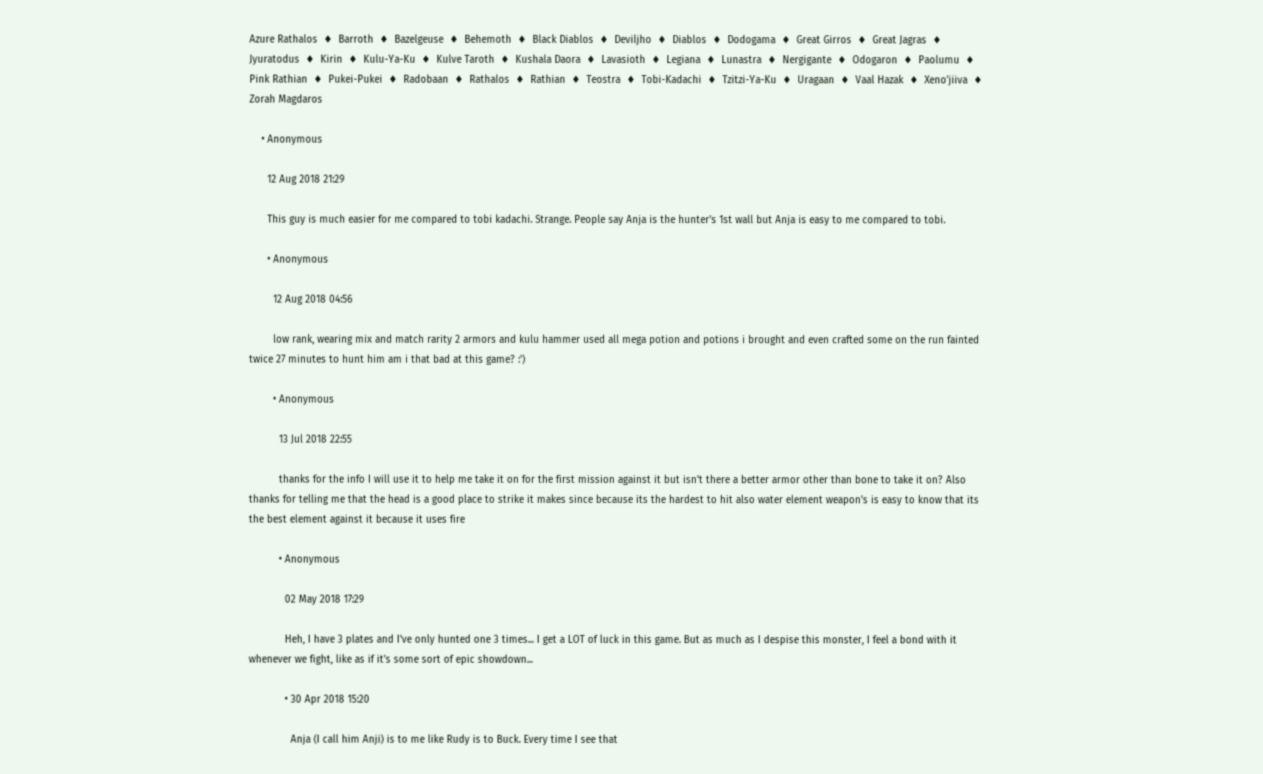Azure Rathalos  ♦  Barroth  ♦  Bazelgeuse  ♦  Behemoth  ♦  Black Diablos  ♦  Deviljho  ♦  Diablos  ♦  Dodogama  ♦  Great Girros  ♦  Great Jagras  ♦  Jyuratodus  ♦  Kirin  ♦  Kulu-Ya-Ku  ♦  Kulve Taroth  ♦  Kushala Daora  ♦  Lavasioth  ♦  Legiana  ♦  Lunastra  ♦  Nergigante  ♦  Odogaron  ♦  Paolumu  ♦  Pink Rathian  ♦  Pukei-Pukei  ♦  Radobaan  ♦  Rathalos  ♦  Rathian  ♦  Teostra  ♦  Tobi-Kadachi  ♦  Tzitzi-Ya-Ku  ♦  Uragaan  ♦  Vaal Hazak  ♦  Xeno'jiiva  ♦  Zorah Magdaros

    • Anonymous

      12 Aug 2018 21:29

      This guy is much easier for me compared to tobi kadachi. Strange. People say Anja is the hunter's 1st wall but Anja is easy to me compared to tobi.

      • Anonymous

        12 Aug 2018 04:56

        low rank, wearing mix and match rarity 2 armors and kulu hammer used all mega potion and potions i brought and even crafted some on the run fainted twice 27 minutes to hunt him am i that bad at this game? :')

        • Anonymous

          13 Jul 2018 22:55

          thanks for the info I will use it to help me take it on for the first mission against it but isn't there a better armor other than bone to take it on? Also thanks for telling me that the head is a good place to strike it makes since because its the hardest to hit also water element weapon's is easy to know that its the best element against it because it uses fire

          • Anonymous

            02 May 2018 17:29

            Heh, I have 3 plates and I've only hunted one 3 times... I get a LOT of luck in this game. But as much as I despise this monster, I feel a bond with it whenever we fight, like as if it's some sort of epic showdown...

            • 30 Apr 2018 15:20

              Anja (I call him Anji) is to me like Rudy is to Buck. Every time I see that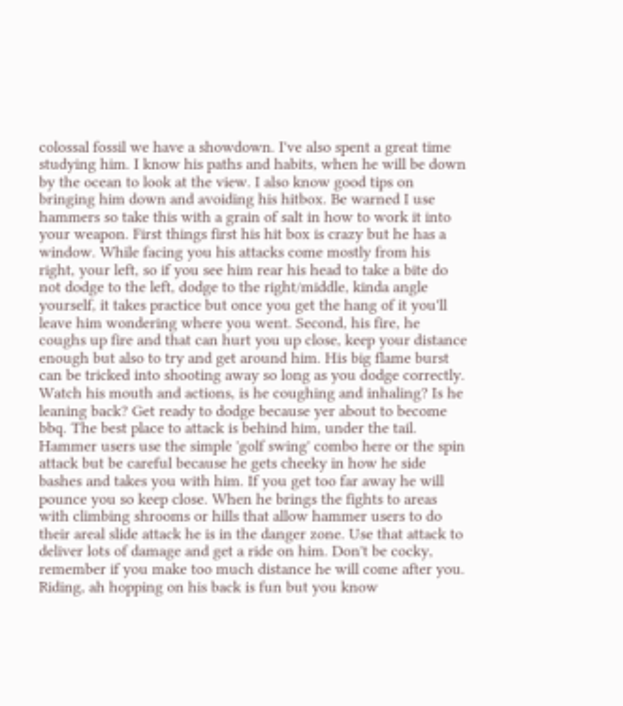colossal fossil we have a showdown. I've also spent a great time studying him. I know his paths and habits, when he will be down by the ocean to look at the view. I also know good tips on bringing him down and avoiding his hitbox. Be warned I use hammers so take this with a grain of salt in how to work it into your weapon. First things first his hit box is crazy but he has a window. While facing you his attacks come mostly from his right, your left, so if you see him rear his head to take a bite do not dodge to the left, dodge to the right/middle, kinda angle yourself, it takes practice but once you get the hang of it you'll leave him wondering where you went. Second, his fire, he coughs up fire and that can hurt you up close, keep your distance enough but also to try and get around him. His big flame burst can be tricked into shooting away so long as you dodge correctly. Watch his mouth and actions, is he coughing and inhaling? Is he leaning back? Get ready to dodge because yer about to become bbq. The best place to attack is behind him, under the tail. Hammer users use the simple 'golf swing' combo here or the spin attack but be careful because he gets cheeky in how he side bashes and takes you with him. If you get too far away he will pounce you so keep close. When he brings the fights to areas with climbing shrooms or hills that allow hammer users to do their areal slide attack he is in the danger zone. Use that attack to deliver lots of damage and get a ride on him. Don't be cocky, remember if you make too much distance he will come after you. Riding, ah hopping on his back is fun but you know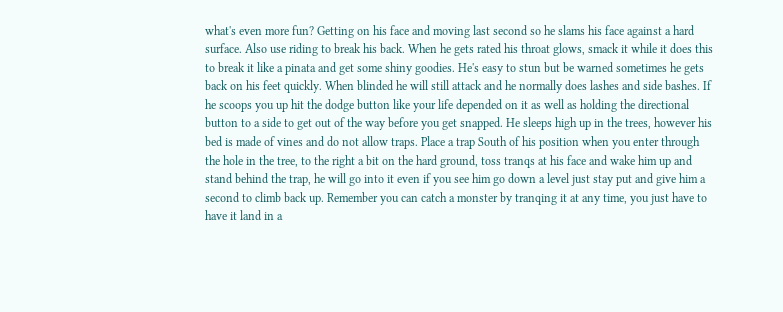what's even more fun? Getting on his face and moving last second so he slams his face against a hard surface. Also use riding to break his back. When he gets rated his throat glows, smack it while it does this to break it like a pinata and get some shiny goodies. He's easy to stun but be warned sometimes he gets back on his feet quickly. When blinded he will still attack and he normally does lashes and side bashes. If he scoops you up hit the dodge button like your life depended on it as well as holding the directional button to a side to get out of the way before you get snapped. He sleeps high up in the trees, however his bed is made of vines and do not allow traps. Place a trap South of his position when you enter through the hole in the tree, to the right a bit on the hard ground, toss tranqs at his face and wake him up and stand behind the trap, he will go into it even if you see him go down a level just stay put and give him a second to climb back up. Remember you can catch a monster by tranqing it at any time, you just have to have it land in a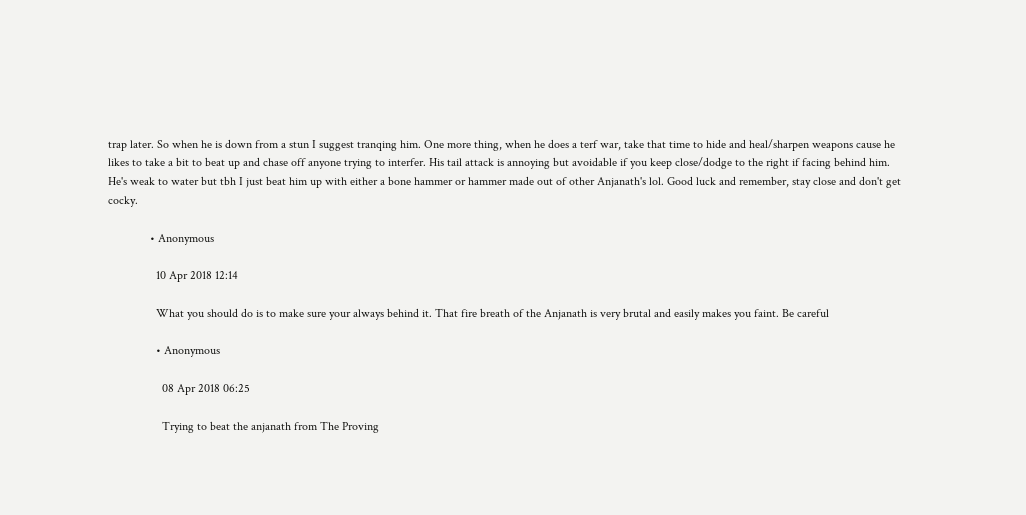trap later. So when he is down from a stun I suggest tranqing him. One more thing, when he does a terf war, take that time to hide and heal/sharpen weapons cause he likes to take a bit to beat up and chase off anyone trying to interfer. His tail attack is annoying but avoidable if you keep close/dodge to the right if facing behind him. He's weak to water but tbh I just beat him up with either a bone hammer or hammer made out of other Anjanath's lol. Good luck and remember, stay close and don't get cocky.

              • Anonymous

                10 Apr 2018 12:14

                What you should do is to make sure your always behind it. That fire breath of the Anjanath is very brutal and easily makes you faint. Be careful

                • Anonymous

                  08 Apr 2018 06:25

                  Trying to beat the anjanath from The Proving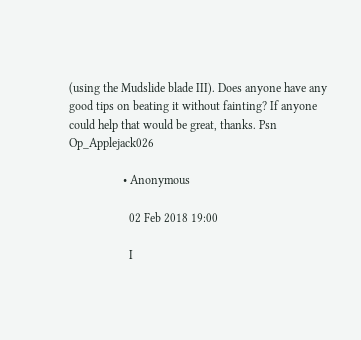(using the Mudslide blade III). Does anyone have any good tips on beating it without fainting? If anyone could help that would be great, thanks. Psn Op_Applejack026

                  • Anonymous

                    02 Feb 2018 19:00

                    I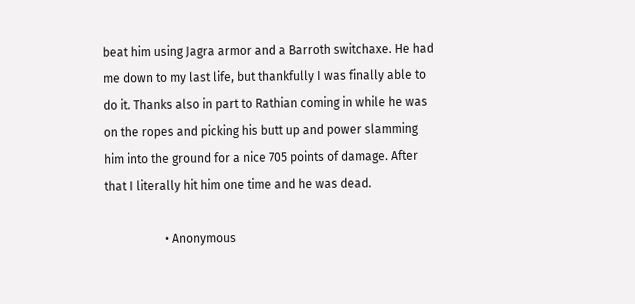beat him using Jagra armor and a Barroth switchaxe. He had me down to my last life, but thankfully I was finally able to do it. Thanks also in part to Rathian coming in while he was on the ropes and picking his butt up and power slamming him into the ground for a nice 705 points of damage. After that I literally hit him one time and he was dead.

                    • Anonymous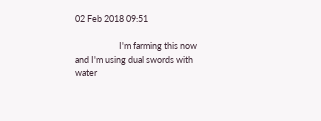02 Feb 2018 09:51

                      I'm farming this now and I'm using dual swords with water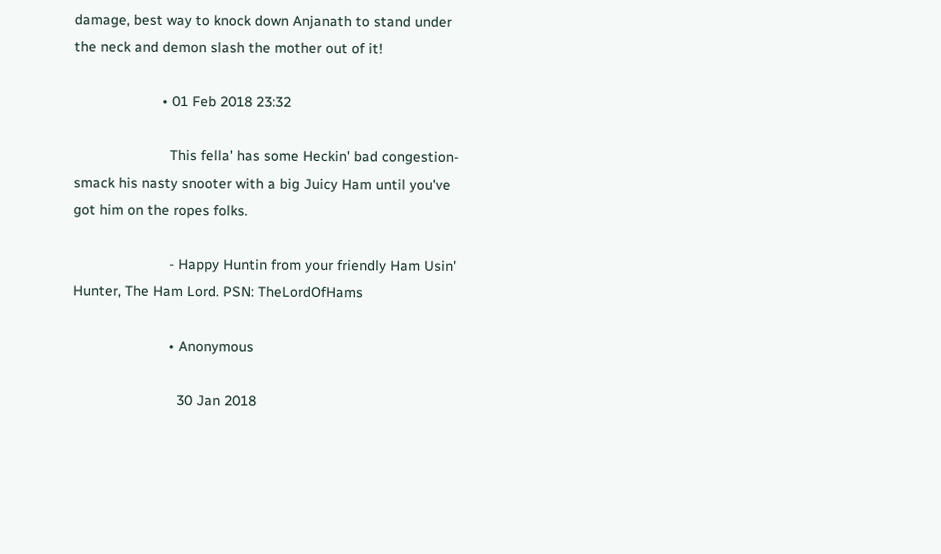damage, best way to knock down Anjanath to stand under the neck and demon slash the mother out of it!

                      • 01 Feb 2018 23:32

                        This fella' has some Heckin' bad congestion- smack his nasty snooter with a big Juicy Ham until you've got him on the ropes folks.

                        - Happy Huntin from your friendly Ham Usin' Hunter, The Ham Lord. PSN: TheLordOfHams

                        • Anonymous

                          30 Jan 2018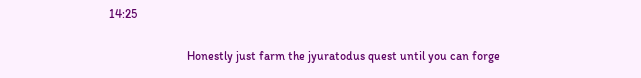14:25

                          Honestly just farm the jyuratodus quest until you can forge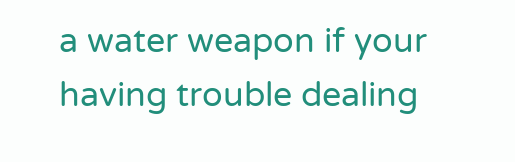a water weapon if your having trouble dealing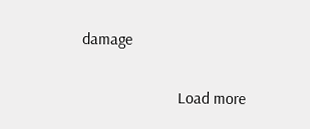damage

                        Load more